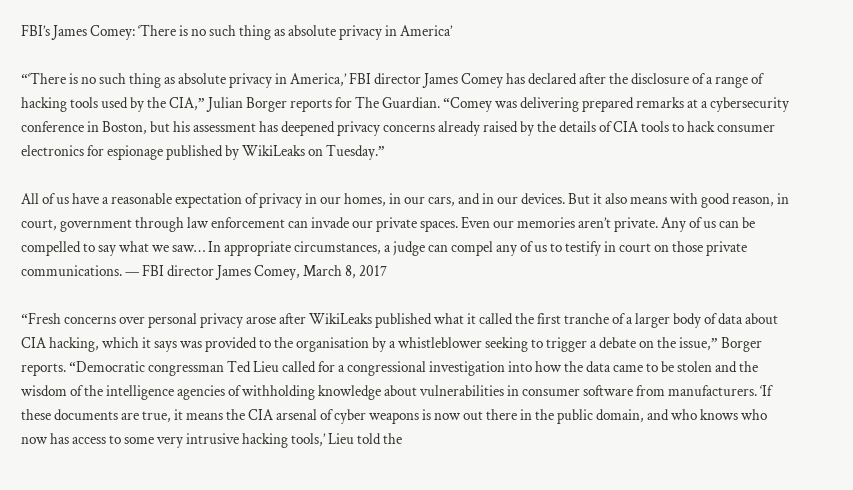FBI’s James Comey: ‘There is no such thing as absolute privacy in America’

“‘There is no such thing as absolute privacy in America,’ FBI director James Comey has declared after the disclosure of a range of hacking tools used by the CIA,” Julian Borger reports for The Guardian. “Comey was delivering prepared remarks at a cybersecurity conference in Boston, but his assessment has deepened privacy concerns already raised by the details of CIA tools to hack consumer electronics for espionage published by WikiLeaks on Tuesday.”

All of us have a reasonable expectation of privacy in our homes, in our cars, and in our devices. But it also means with good reason, in court, government through law enforcement can invade our private spaces. Even our memories aren’t private. Any of us can be compelled to say what we saw… In appropriate circumstances, a judge can compel any of us to testify in court on those private communications. — FBI director James Comey, March 8, 2017

“Fresh concerns over personal privacy arose after WikiLeaks published what it called the first tranche of a larger body of data about CIA hacking, which it says was provided to the organisation by a whistleblower seeking to trigger a debate on the issue,” Borger reports. “Democratic congressman Ted Lieu called for a congressional investigation into how the data came to be stolen and the wisdom of the intelligence agencies of withholding knowledge about vulnerabilities in consumer software from manufacturers. ‘If these documents are true, it means the CIA arsenal of cyber weapons is now out there in the public domain, and who knows who now has access to some very intrusive hacking tools,’ Lieu told the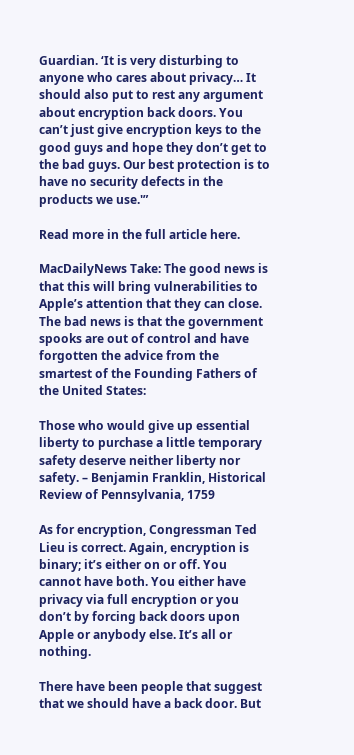Guardian. ‘It is very disturbing to anyone who cares about privacy… It should also put to rest any argument about encryption back doors. You can’t just give encryption keys to the good guys and hope they don’t get to the bad guys. Our best protection is to have no security defects in the products we use.'”

Read more in the full article here.

MacDailyNews Take: The good news is that this will bring vulnerabilities to Apple’s attention that they can close. The bad news is that the government spooks are out of control and have forgotten the advice from the smartest of the Founding Fathers of the United States:

Those who would give up essential liberty to purchase a little temporary safety deserve neither liberty nor safety. – Benjamin Franklin, Historical Review of Pennsylvania, 1759

As for encryption, Congressman Ted Lieu is correct. Again, encryption is binary; it’s either on or off. You cannot have both. You either have privacy via full encryption or you don’t by forcing back doors upon Apple or anybody else. It’s all or nothing.

There have been people that suggest that we should have a back door. But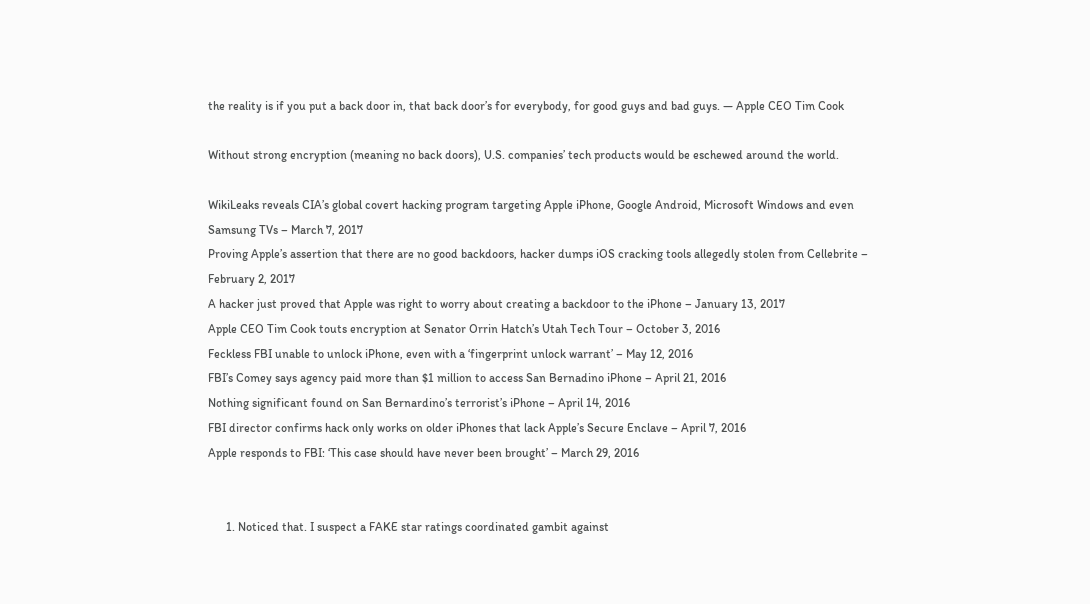the reality is if you put a back door in, that back door’s for everybody, for good guys and bad guys. — Apple CEO Tim Cook

Without strong encryption (meaning no back doors), U.S. companies’ tech products would be eschewed around the world.

WikiLeaks reveals CIA’s global covert hacking program targeting Apple iPhone, Google Android, Microsoft Windows and even Samsung TVs – March 7, 2017
Proving Apple’s assertion that there are no good backdoors, hacker dumps iOS cracking tools allegedly stolen from Cellebrite – February 2, 2017
A hacker just proved that Apple was right to worry about creating a backdoor to the iPhone – January 13, 2017
Apple CEO Tim Cook touts encryption at Senator Orrin Hatch’s Utah Tech Tour – October 3, 2016
Feckless FBI unable to unlock iPhone, even with a ‘fingerprint unlock warrant’ – May 12, 2016
FBI’s Comey says agency paid more than $1 million to access San Bernadino iPhone – April 21, 2016
Nothing significant found on San Bernardino’s terrorist’s iPhone – April 14, 2016
FBI director confirms hack only works on older iPhones that lack Apple’s Secure Enclave – April 7, 2016
Apple responds to FBI: ‘This case should have never been brought’ – March 29, 2016


      1. Noticed that. I suspect a FAKE star ratings coordinated gambit against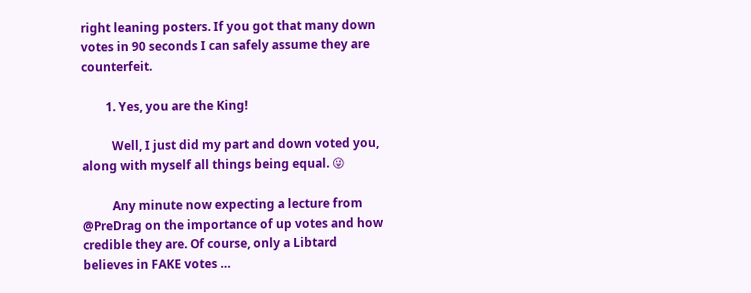right leaning posters. If you got that many down votes in 90 seconds I can safely assume they are counterfeit.

        1. Yes, you are the King!

          Well, I just did my part and down voted you, along with myself all things being equal. 😜

          Any minute now expecting a lecture from @PreDrag on the importance of up votes and how credible they are. Of course, only a Libtard believes in FAKE votes …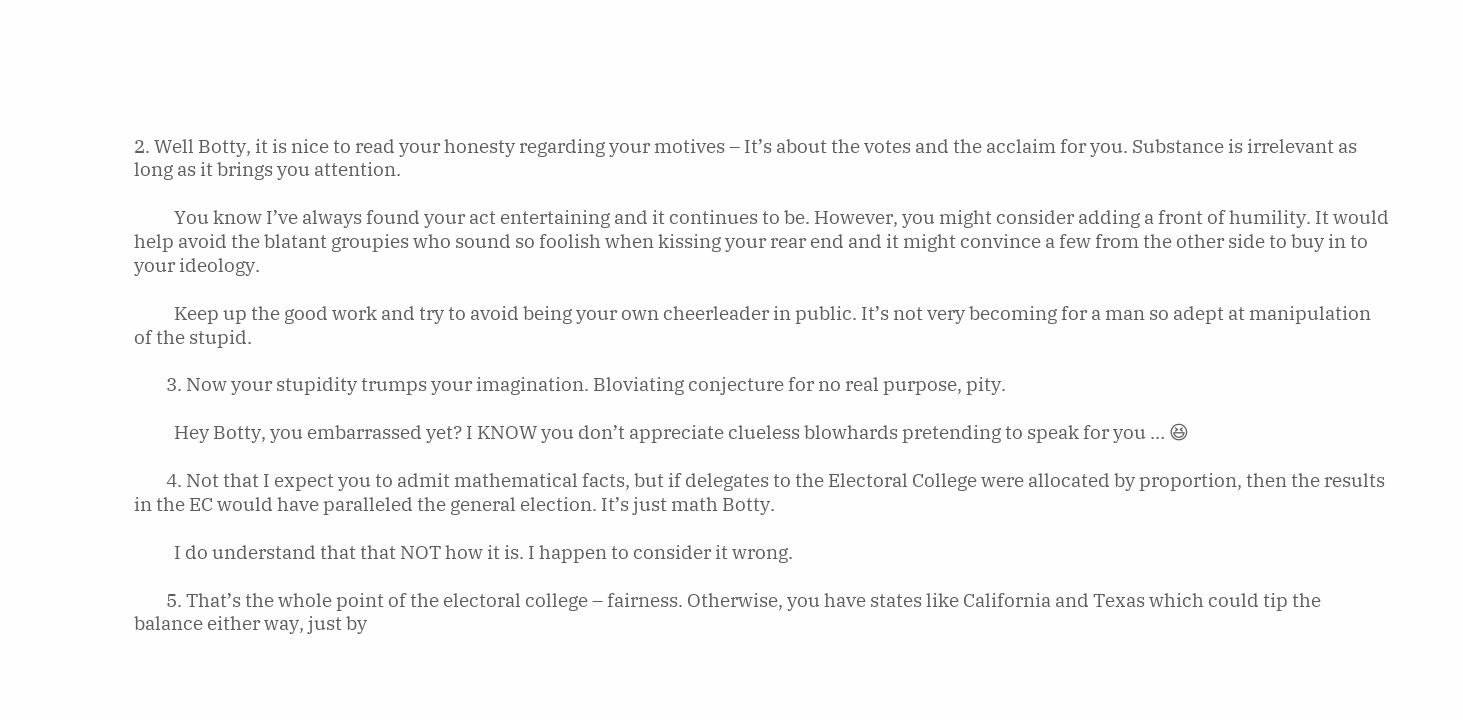2. Well Botty, it is nice to read your honesty regarding your motives – It’s about the votes and the acclaim for you. Substance is irrelevant as long as it brings you attention.

          You know I’ve always found your act entertaining and it continues to be. However, you might consider adding a front of humility. It would help avoid the blatant groupies who sound so foolish when kissing your rear end and it might convince a few from the other side to buy in to your ideology.

          Keep up the good work and try to avoid being your own cheerleader in public. It’s not very becoming for a man so adept at manipulation of the stupid.

        3. Now your stupidity trumps your imagination. Bloviating conjecture for no real purpose, pity.

          Hey Botty, you embarrassed yet? I KNOW you don’t appreciate clueless blowhards pretending to speak for you … 😆

        4. Not that I expect you to admit mathematical facts, but if delegates to the Electoral College were allocated by proportion, then the results in the EC would have paralleled the general election. It’s just math Botty.

          I do understand that that NOT how it is. I happen to consider it wrong.

        5. That’s the whole point of the electoral college – fairness. Otherwise, you have states like California and Texas which could tip the balance either way, just by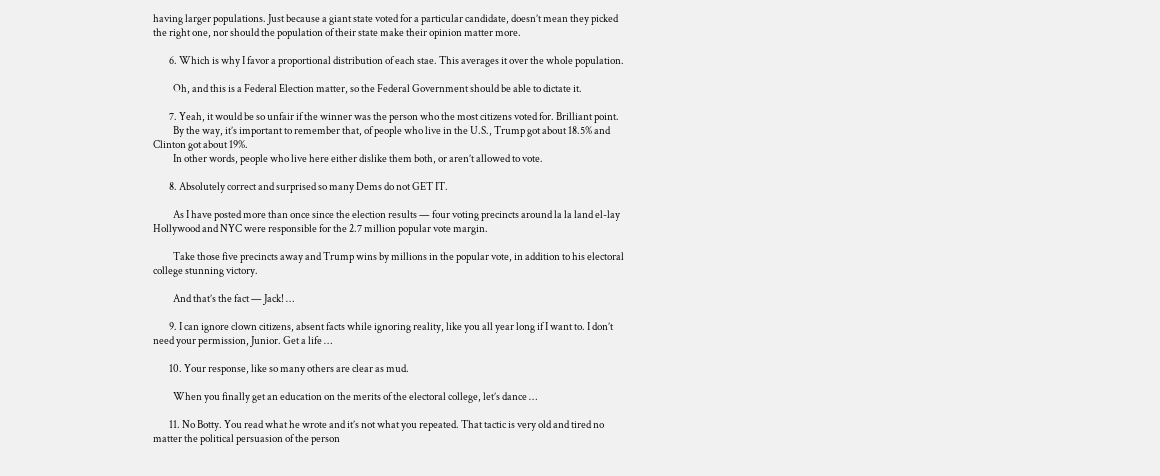having larger populations. Just because a giant state voted for a particular candidate, doesn’t mean they picked the right one, nor should the population of their state make their opinion matter more.

        6. Which is why I favor a proportional distribution of each stae. This averages it over the whole population.

          Oh, and this is a Federal Election matter, so the Federal Government should be able to dictate it.

        7. Yeah, it would be so unfair if the winner was the person who the most citizens voted for. Brilliant point.
          By the way, it’s important to remember that, of people who live in the U.S., Trump got about 18.5% and Clinton got about 19%.
          In other words, people who live here either dislike them both, or aren’t allowed to vote.

        8. Absolutely correct and surprised so many Dems do not GET IT.

          As I have posted more than once since the election results — four voting precincts around la la land el-lay Hollywood and NYC were responsible for the 2.7 million popular vote margin.

          Take those five precincts away and Trump wins by millions in the popular vote, in addition to his electoral college stunning victory.

          And that’s the fact — Jack! …

        9. I can ignore clown citizens, absent facts while ignoring reality, like you all year long if I want to. I don’t need your permission, Junior. Get a life …

        10. Your response, like so many others are clear as mud.

          When you finally get an education on the merits of the electoral college, let’s dance …

        11. No Botty. You read what he wrote and it’s not what you repeated. That tactic is very old and tired no matter the political persuasion of the person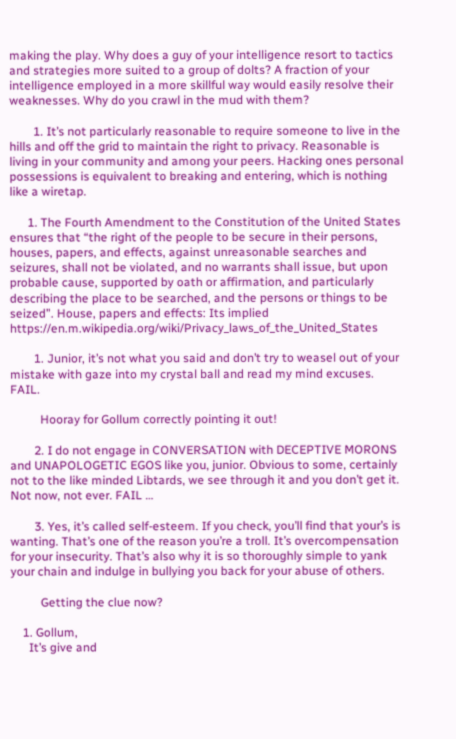making the play. Why does a guy of your intelligence resort to tactics and strategies more suited to a group of dolts? A fraction of your intelligence employed in a more skillful way would easily resolve their weaknesses. Why do you crawl in the mud with them?

        1. It’s not particularly reasonable to require someone to live in the hills and off the grid to maintain the right to privacy. Reasonable is living in your community and among your peers. Hacking ones personal possessions is equivalent to breaking and entering, which is nothing like a wiretap.

      1. The Fourth Amendment to the Constitution of the United States ensures that “the right of the people to be secure in their persons, houses, papers, and effects, against unreasonable searches and seizures, shall not be violated, and no warrants shall issue, but upon probable cause, supported by oath or affirmation, and particularly describing the place to be searched, and the persons or things to be seized”. House, papers and effects: Its implied https://en.m.wikipedia.org/wiki/Privacy_laws_of_the_United_States

        1. Junior, it’s not what you said and don’t try to weasel out of your mistake with gaze into my crystal ball and read my mind excuses. FAIL.

          Hooray for Gollum correctly pointing it out!

        2. I do not engage in CONVERSATION with DECEPTIVE MORONS and UNAPOLOGETIC EGOS like you, junior. Obvious to some, certainly not to the like minded Libtards, we see through it and you don’t get it. Not now, not ever. FAIL …

        3. Yes, it’s called self-esteem. If you check, you’ll find that your’s is wanting. That’s one of the reason you’re a troll. It’s overcompensation for your insecurity. That’s also why it is so thoroughly simple to yank your chain and indulge in bullying you back for your abuse of others.

          Getting the clue now?

    1. Gollum,
      It’s give and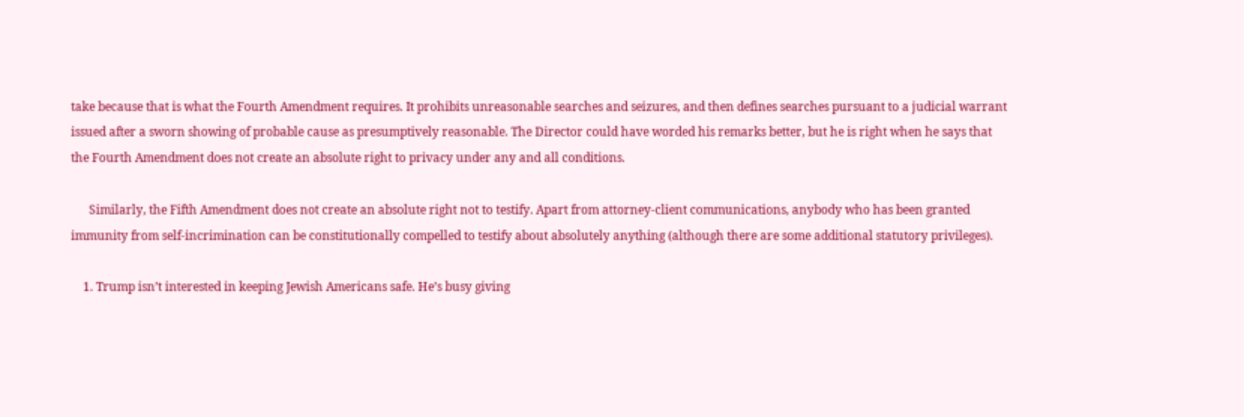take because that is what the Fourth Amendment requires. It prohibits unreasonable searches and seizures, and then defines searches pursuant to a judicial warrant issued after a sworn showing of probable cause as presumptively reasonable. The Director could have worded his remarks better, but he is right when he says that the Fourth Amendment does not create an absolute right to privacy under any and all conditions.

      Similarly, the Fifth Amendment does not create an absolute right not to testify. Apart from attorney-client communications, anybody who has been granted immunity from self-incrimination can be constitutionally compelled to testify about absolutely anything (although there are some additional statutory privileges).

    1. Trump isn’t interested in keeping Jewish Americans safe. He’s busy giving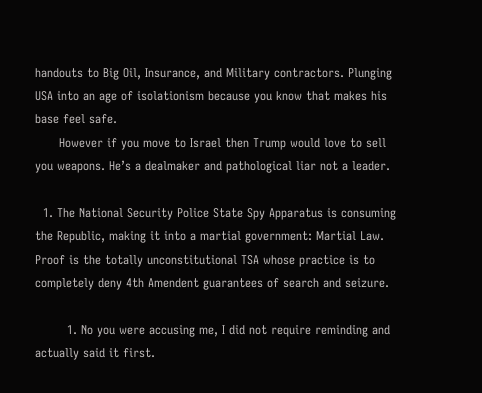handouts to Big Oil, Insurance, and Military contractors. Plunging USA into an age of isolationism because you know that makes his base feel safe.
      However if you move to Israel then Trump would love to sell you weapons. He’s a dealmaker and pathological liar not a leader.

  1. The National Security Police State Spy Apparatus is consuming the Republic, making it into a martial government: Martial Law. Proof is the totally unconstitutional TSA whose practice is to completely deny 4th Amendent guarantees of search and seizure.

        1. No you were accusing me, I did not require reminding and actually said it first.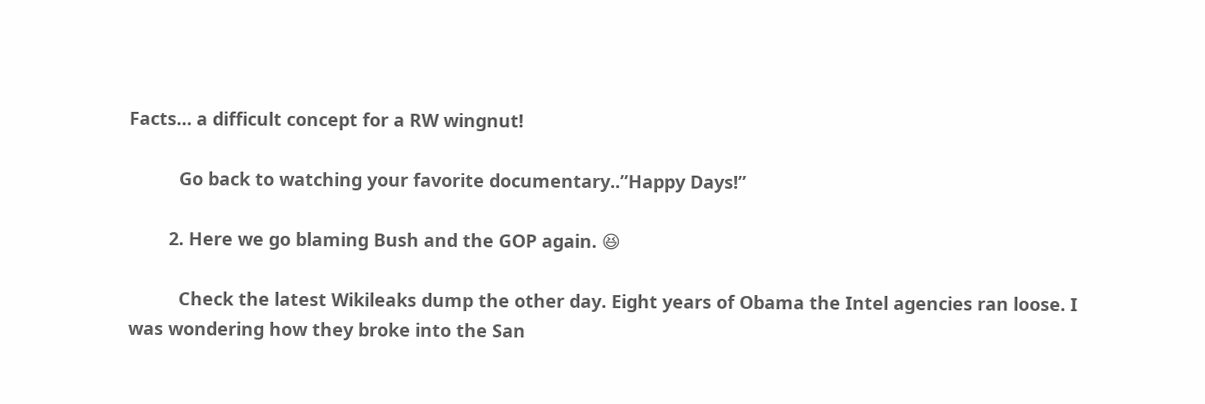Facts… a difficult concept for a RW wingnut!

          Go back to watching your favorite documentary..”Happy Days!”

        2. Here we go blaming Bush and the GOP again. 😆

          Check the latest Wikileaks dump the other day. Eight years of Obama the Intel agencies ran loose. I was wondering how they broke into the San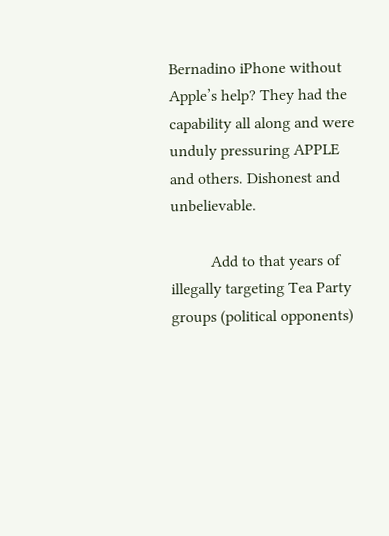Bernadino iPhone without Apple’s help? They had the capability all along and were unduly pressuring APPLE and others. Dishonest and unbelievable.

          Add to that years of illegally targeting Tea Party groups (political opponents)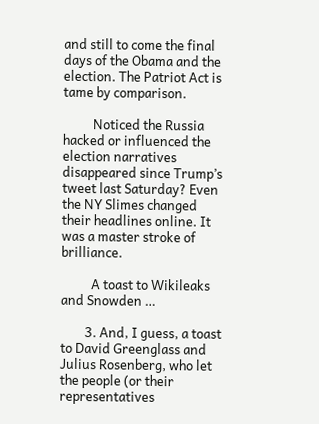and still to come the final days of the Obama and the election. The Patriot Act is tame by comparison.

          Noticed the Russia hacked or influenced the election narratives disappeared since Trump’s tweet last Saturday? Even the NY Slimes changed their headlines online. It was a master stroke of brilliance.

          A toast to Wikileaks and Snowden …

        3. And, I guess, a toast to David Greenglass and Julius Rosenberg, who let the people (or their representatives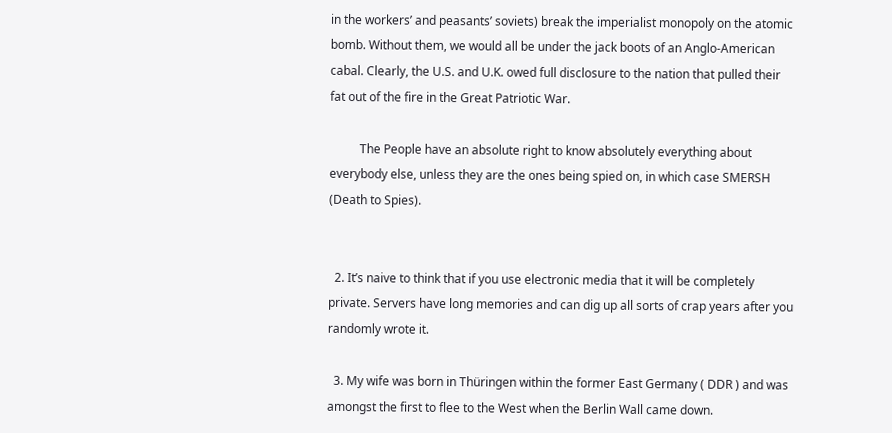in the workers’ and peasants’ soviets) break the imperialist monopoly on the atomic bomb. Without them, we would all be under the jack boots of an Anglo-American cabal. Clearly, the U.S. and U.K. owed full disclosure to the nation that pulled their fat out of the fire in the Great Patriotic War.

          The People have an absolute right to know absolutely everything about everybody else, unless they are the ones being spied on, in which case SMERSH (Death to Spies).


  2. It’s naive to think that if you use electronic media that it will be completely private. Servers have long memories and can dig up all sorts of crap years after you randomly wrote it.

  3. My wife was born in Thüringen within the former East Germany ( DDR ) and was amongst the first to flee to the West when the Berlin Wall came down.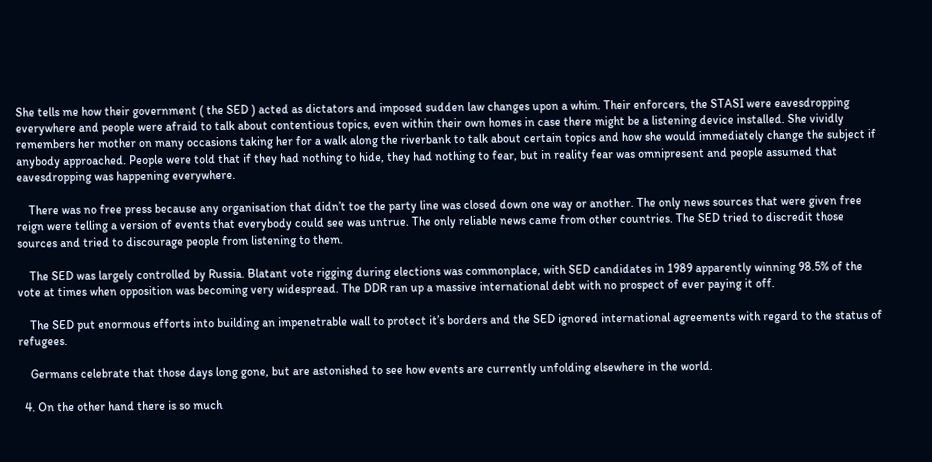She tells me how their government ( the SED ) acted as dictators and imposed sudden law changes upon a whim. Their enforcers, the STASI were eavesdropping everywhere and people were afraid to talk about contentious topics, even within their own homes in case there might be a listening device installed. She vividly remembers her mother on many occasions taking her for a walk along the riverbank to talk about certain topics and how she would immediately change the subject if anybody approached. People were told that if they had nothing to hide, they had nothing to fear, but in reality fear was omnipresent and people assumed that eavesdropping was happening everywhere.

    There was no free press because any organisation that didn’t toe the party line was closed down one way or another. The only news sources that were given free reign were telling a version of events that everybody could see was untrue. The only reliable news came from other countries. The SED tried to discredit those sources and tried to discourage people from listening to them.

    The SED was largely controlled by Russia. Blatant vote rigging during elections was commonplace, with SED candidates in 1989 apparently winning 98.5% of the vote at times when opposition was becoming very widespread. The DDR ran up a massive international debt with no prospect of ever paying it off.

    The SED put enormous efforts into building an impenetrable wall to protect it’s borders and the SED ignored international agreements with regard to the status of refugees.

    Germans celebrate that those days long gone, but are astonished to see how events are currently unfolding elsewhere in the world.

  4. On the other hand there is so much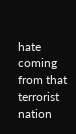hate coming from that terrorist nation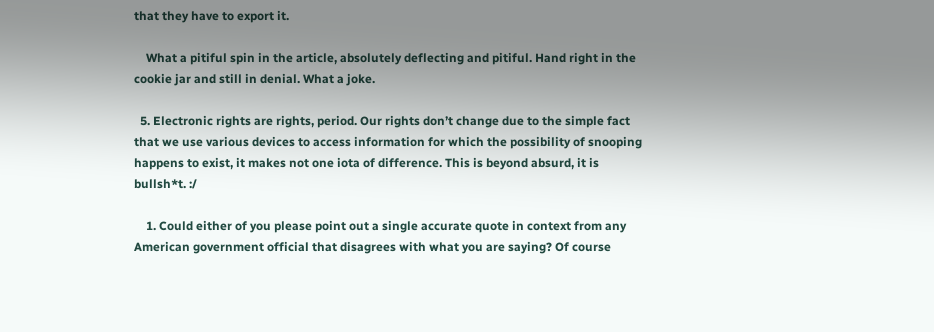that they have to export it.

    What a pitiful spin in the article, absolutely deflecting and pitiful. Hand right in the cookie jar and still in denial. What a joke.

  5. Electronic rights are rights, period. Our rights don’t change due to the simple fact that we use various devices to access information for which the possibility of snooping happens to exist, it makes not one iota of difference. This is beyond absurd, it is bullsh*t. :/

    1. Could either of you please point out a single accurate quote in context from any American government official that disagrees with what you are saying? Of course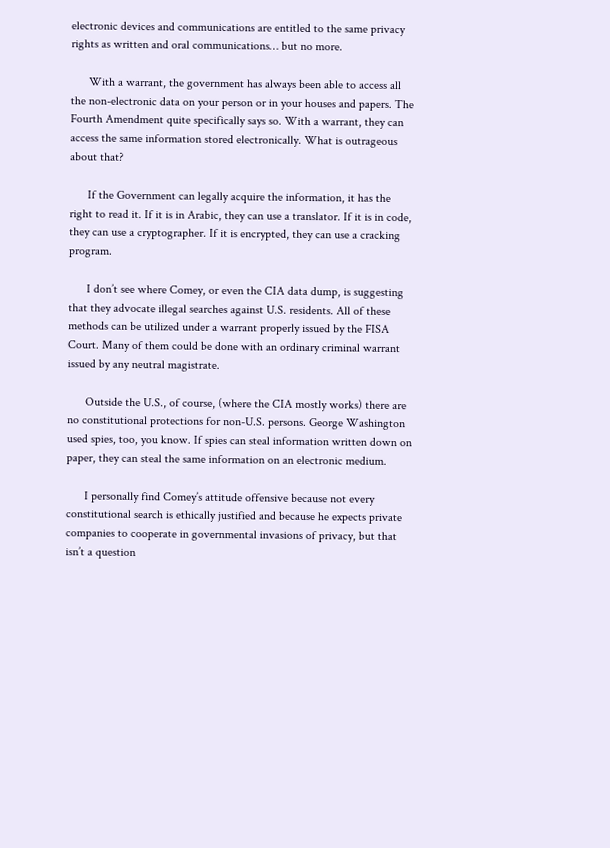electronic devices and communications are entitled to the same privacy rights as written and oral communications… but no more.

      With a warrant, the government has always been able to access all the non-electronic data on your person or in your houses and papers. The Fourth Amendment quite specifically says so. With a warrant, they can access the same information stored electronically. What is outrageous about that?

      If the Government can legally acquire the information, it has the right to read it. If it is in Arabic, they can use a translator. If it is in code, they can use a cryptographer. If it is encrypted, they can use a cracking program.

      I don’t see where Comey, or even the CIA data dump, is suggesting that they advocate illegal searches against U.S. residents. All of these methods can be utilized under a warrant properly issued by the FISA Court. Many of them could be done with an ordinary criminal warrant issued by any neutral magistrate.

      Outside the U.S., of course, (where the CIA mostly works) there are no constitutional protections for non-U.S. persons. George Washington used spies, too, you know. If spies can steal information written down on paper, they can steal the same information on an electronic medium.

      I personally find Comey’s attitude offensive because not every constitutional search is ethically justified and because he expects private companies to cooperate in governmental invasions of privacy, but that isn’t a question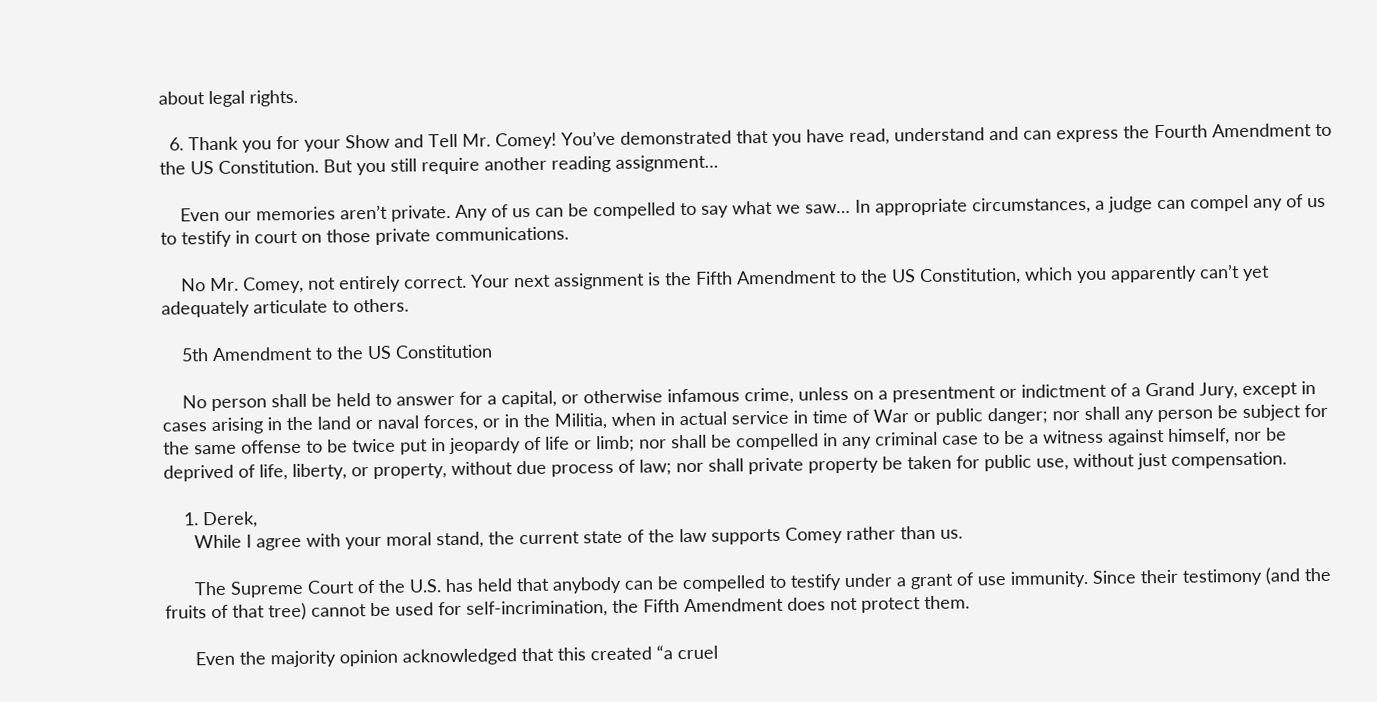about legal rights.

  6. Thank you for your Show and Tell Mr. Comey! You’ve demonstrated that you have read, understand and can express the Fourth Amendment to the US Constitution. But you still require another reading assignment…

    Even our memories aren’t private. Any of us can be compelled to say what we saw… In appropriate circumstances, a judge can compel any of us to testify in court on those private communications.

    No Mr. Comey, not entirely correct. Your next assignment is the Fifth Amendment to the US Constitution, which you apparently can’t yet adequately articulate to others.

    5th Amendment to the US Constitution

    No person shall be held to answer for a capital, or otherwise infamous crime, unless on a presentment or indictment of a Grand Jury, except in cases arising in the land or naval forces, or in the Militia, when in actual service in time of War or public danger; nor shall any person be subject for the same offense to be twice put in jeopardy of life or limb; nor shall be compelled in any criminal case to be a witness against himself, nor be deprived of life, liberty, or property, without due process of law; nor shall private property be taken for public use, without just compensation.

    1. Derek,
      While I agree with your moral stand, the current state of the law supports Comey rather than us.

      The Supreme Court of the U.S. has held that anybody can be compelled to testify under a grant of use immunity. Since their testimony (and the fruits of that tree) cannot be used for self-incrimination, the Fifth Amendment does not protect them.

      Even the majority opinion acknowledged that this created “a cruel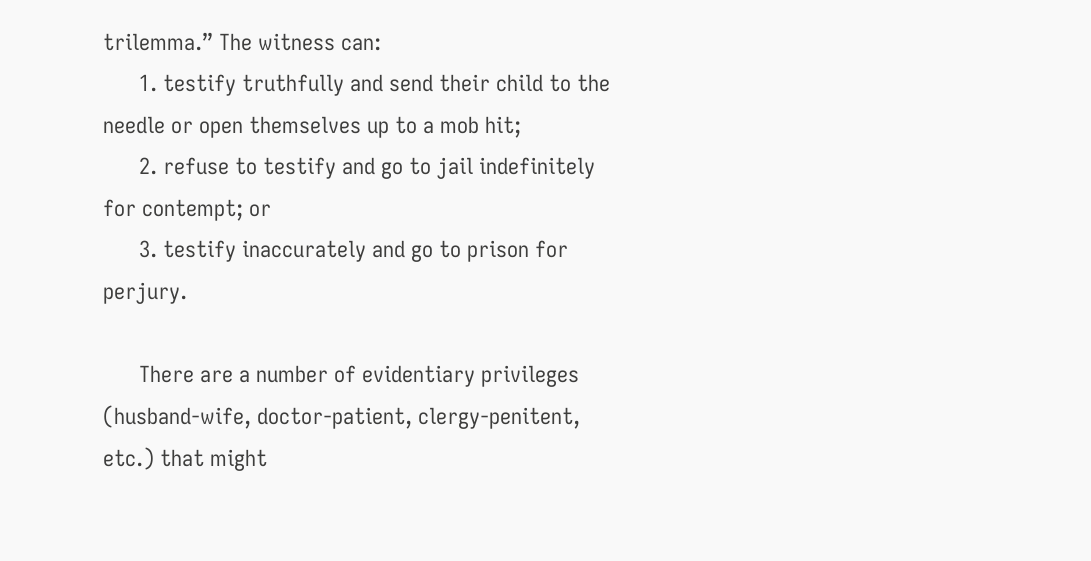trilemma.” The witness can:
      1. testify truthfully and send their child to the needle or open themselves up to a mob hit;
      2. refuse to testify and go to jail indefinitely for contempt; or
      3. testify inaccurately and go to prison for perjury.

      There are a number of evidentiary privileges (husband-wife, doctor-patient, clergy-penitent, etc.) that might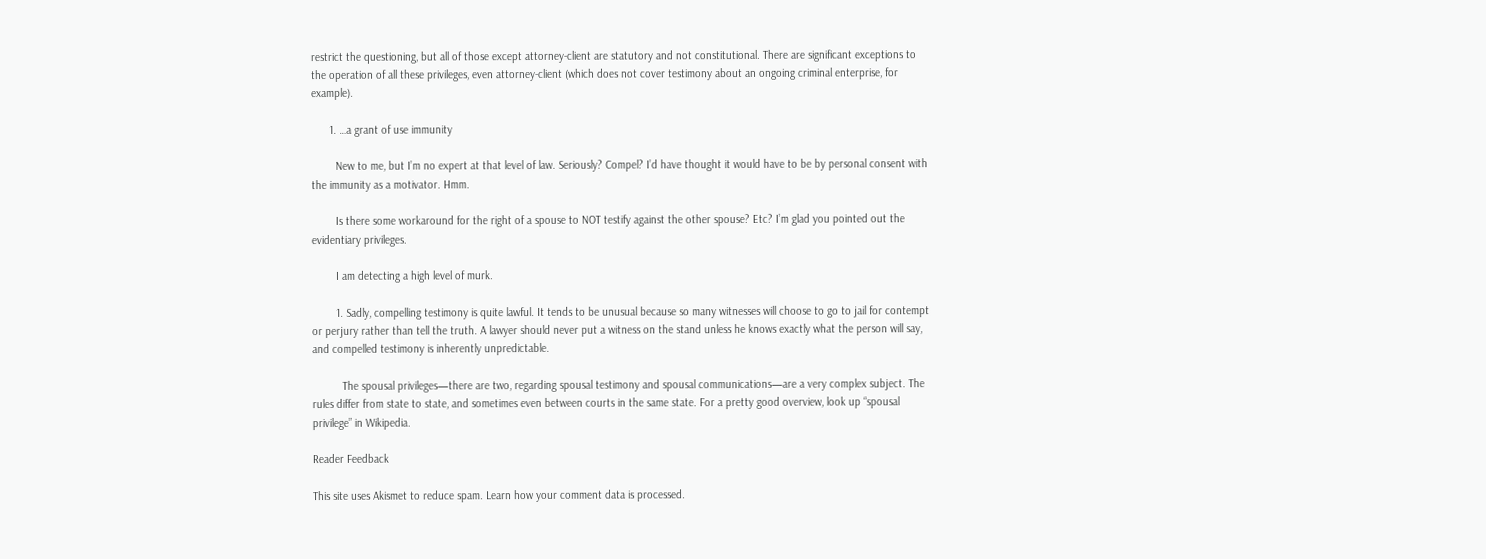restrict the questioning, but all of those except attorney-client are statutory and not constitutional. There are significant exceptions to the operation of all these privileges, even attorney-client (which does not cover testimony about an ongoing criminal enterprise, for example).

      1. …a grant of use immunity

        New to me, but I’m no expert at that level of law. Seriously? Compel? I’d have thought it would have to be by personal consent with the immunity as a motivator. Hmm.

        Is there some workaround for the right of a spouse to NOT testify against the other spouse? Etc? I’m glad you pointed out the evidentiary privileges.

        I am detecting a high level of murk.

        1. Sadly, compelling testimony is quite lawful. It tends to be unusual because so many witnesses will choose to go to jail for contempt or perjury rather than tell the truth. A lawyer should never put a witness on the stand unless he knows exactly what the person will say, and compelled testimony is inherently unpredictable.

          The spousal privileges—there are two, regarding spousal testimony and spousal communications—are a very complex subject. The rules differ from state to state, and sometimes even between courts in the same state. For a pretty good overview, look up “spousal privilege” in Wikipedia.

Reader Feedback

This site uses Akismet to reduce spam. Learn how your comment data is processed.